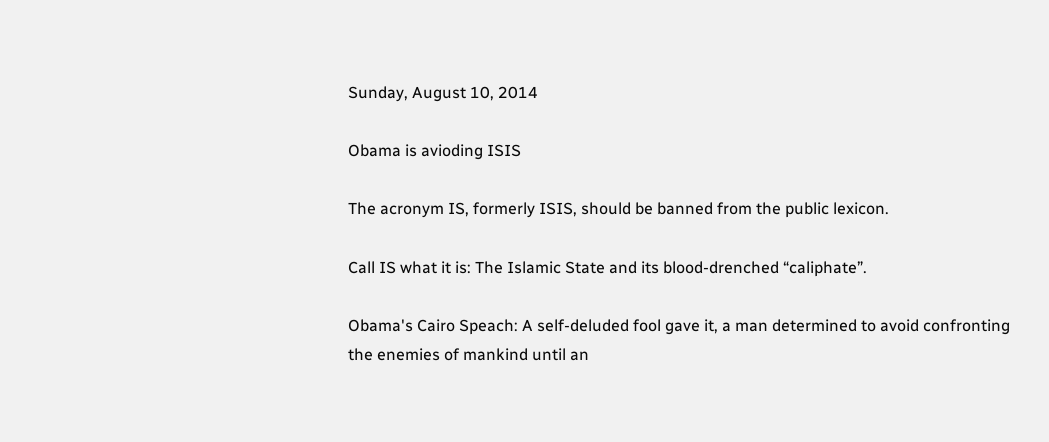Sunday, August 10, 2014

Obama is avioding ISIS

The acronym IS, formerly ISIS, should be banned from the public lexicon.

Call IS what it is: The Islamic State and its blood-drenched “caliphate”.

Obama's Cairo Speach: A self-deluded fool gave it, a man determined to avoid confronting the enemies of mankind until an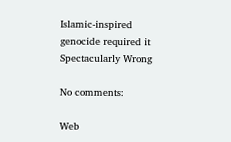Islamic-inspired genocide required it
Spectacularly Wrong

No comments:

Web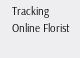Tracking
Online Florist